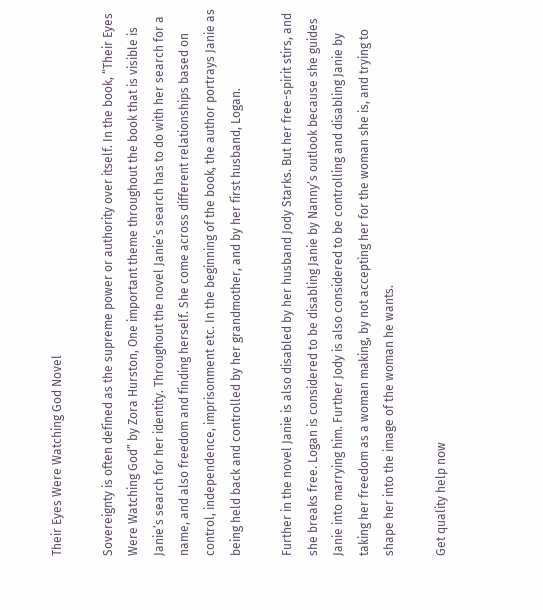Their Eyes Were Watching God Novel

Sovereignty is often defined as the supreme power or authority over itself. In the book, “Their Eyes Were Watching God” by Zora Hurston, One important theme throughout the book that is visible is Janie’s search for her identity. Throughout the novel Janie’s search has to do with her search for a name, and also freedom and finding herself. She come across different relationships based on control, independence, imprisonment etc. In the beginning of the book, the author portrays Janie as being held back and controlled by her grandmother, and by her first husband, Logan.

Further in the novel Janie is also disabled by her husband Jody Starks. But her free-spirit stirs, and she breaks free. Logan is considered to be disabling Janie by Nanny’s outlook because she guides Janie into marrying him. Further Jody is also considered to be controlling and disabling Janie by taking her freedom as a woman making, by not accepting her for the woman she is, and trying to shape her into the image of the woman he wants.

Get quality help now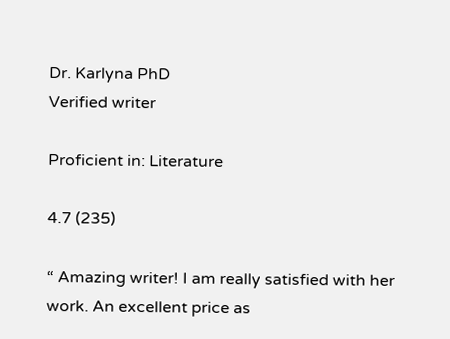Dr. Karlyna PhD
Verified writer

Proficient in: Literature

4.7 (235)

“ Amazing writer! I am really satisfied with her work. An excellent price as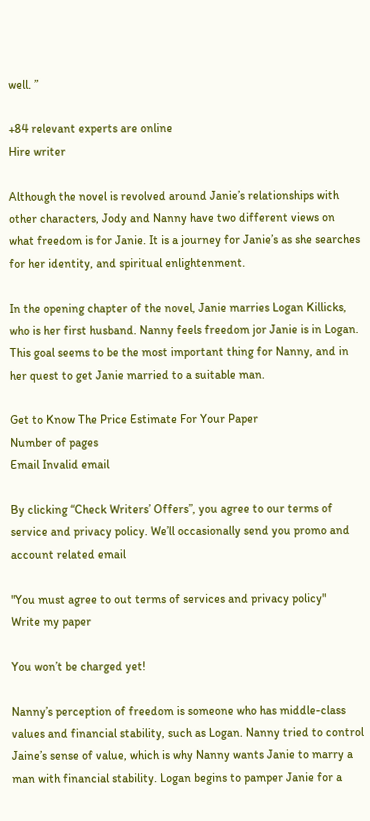well. ”

+84 relevant experts are online
Hire writer

Although the novel is revolved around Janie’s relationships with other characters, Jody and Nanny have two different views on what freedom is for Janie. It is a journey for Janie’s as she searches for her identity, and spiritual enlightenment.

In the opening chapter of the novel, Janie marries Logan Killicks, who is her first husband. Nanny feels freedom jor Janie is in Logan. This goal seems to be the most important thing for Nanny, and in her quest to get Janie married to a suitable man.

Get to Know The Price Estimate For Your Paper
Number of pages
Email Invalid email

By clicking “Check Writers’ Offers”, you agree to our terms of service and privacy policy. We’ll occasionally send you promo and account related email

"You must agree to out terms of services and privacy policy"
Write my paper

You won’t be charged yet!

Nanny’s perception of freedom is someone who has middle-class values and financial stability, such as Logan. Nanny tried to control Jaine’s sense of value, which is why Nanny wants Janie to marry a man with financial stability. Logan begins to pamper Janie for a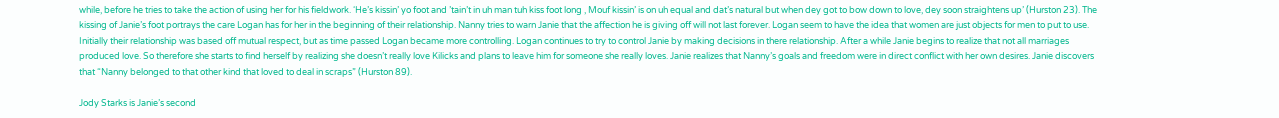while, before he tries to take the action of using her for his fieldwork. ‘He’s kissin’ yo foot and ’tain’t in uh man tuh kiss foot long , Mouf kissin’ is on uh equal and dat’s natural but when dey got to bow down to love, dey soon straightens up’ (Hurston 23). The kissing of Janie’s foot portrays the care Logan has for her in the beginning of their relationship. Nanny tries to warn Janie that the affection he is giving off will not last forever. Logan seem to have the idea that women are just objects for men to put to use. Initially their relationship was based off mutual respect, but as time passed Logan became more controlling. Logan continues to try to control Janie by making decisions in there relationship. After a while Janie begins to realize that not all marriages produced love. So therefore she starts to find herself by realizing she doesn’t really love Kilicks and plans to leave him for someone she really loves. Janie realizes that Nanny’s goals and freedom were in direct conflict with her own desires. Janie discovers that “Nanny belonged to that other kind that loved to deal in scraps” (Hurston 89).

Jody Starks is Janie’s second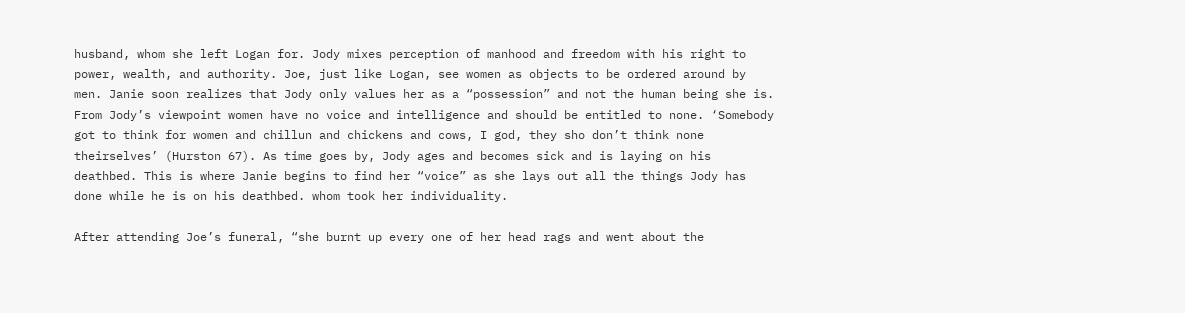husband, whom she left Logan for. Jody mixes perception of manhood and freedom with his right to power, wealth, and authority. Joe, just like Logan, see women as objects to be ordered around by men. Janie soon realizes that Jody only values her as a “possession” and not the human being she is. From Jody’s viewpoint women have no voice and intelligence and should be entitled to none. ‘Somebody got to think for women and chillun and chickens and cows, I god, they sho don’t think none theirselves’ (Hurston 67). As time goes by, Jody ages and becomes sick and is laying on his deathbed. This is where Janie begins to find her “voice” as she lays out all the things Jody has done while he is on his deathbed. whom took her individuality.

After attending Joe’s funeral, “she burnt up every one of her head rags and went about the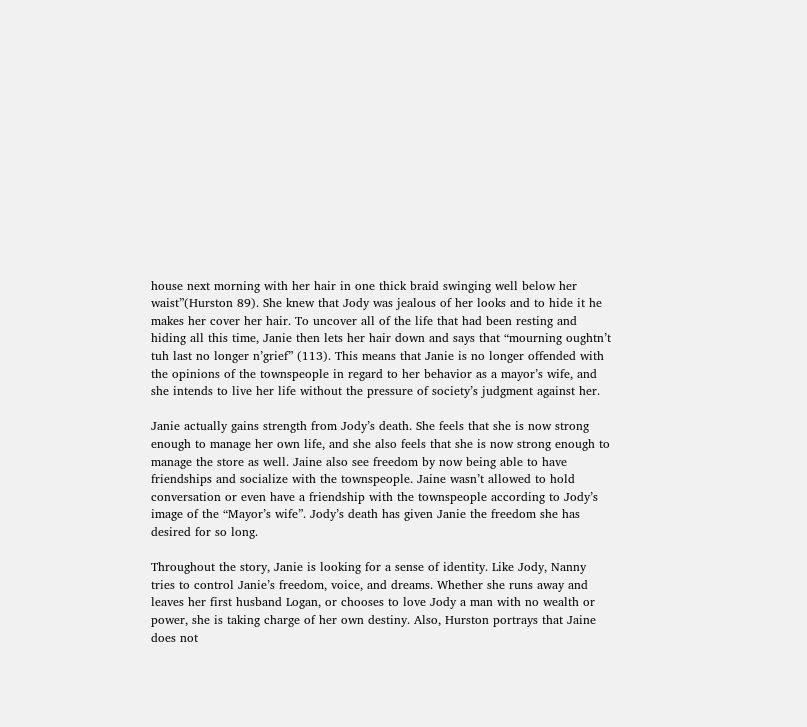house next morning with her hair in one thick braid swinging well below her waist”(Hurston 89). She knew that Jody was jealous of her looks and to hide it he makes her cover her hair. To uncover all of the life that had been resting and hiding all this time, Janie then lets her hair down and says that “mourning oughtn’t tuh last no longer n’grief” (113). This means that Janie is no longer offended with the opinions of the townspeople in regard to her behavior as a mayor’s wife, and she intends to live her life without the pressure of society’s judgment against her.

Janie actually gains strength from Jody’s death. She feels that she is now strong enough to manage her own life, and she also feels that she is now strong enough to manage the store as well. Jaine also see freedom by now being able to have friendships and socialize with the townspeople. Jaine wasn’t allowed to hold conversation or even have a friendship with the townspeople according to Jody’s image of the “Mayor’s wife”. Jody’s death has given Janie the freedom she has desired for so long.

Throughout the story, Janie is looking for a sense of identity. Like Jody, Nanny tries to control Janie’s freedom, voice, and dreams. Whether she runs away and leaves her first husband Logan, or chooses to love Jody a man with no wealth or power, she is taking charge of her own destiny. Also, Hurston portrays that Jaine does not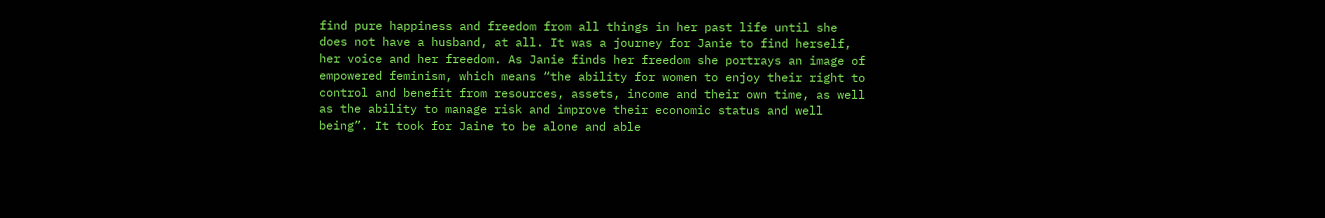find pure happiness and freedom from all things in her past life until she does not have a husband, at all. It was a journey for Janie to find herself, her voice and her freedom. As Janie finds her freedom she portrays an image of empowered feminism, which means “the ability for women to enjoy their right to control and benefit from resources, assets, income and their own time, as well as the ability to manage risk and improve their economic status and well being”. It took for Jaine to be alone and able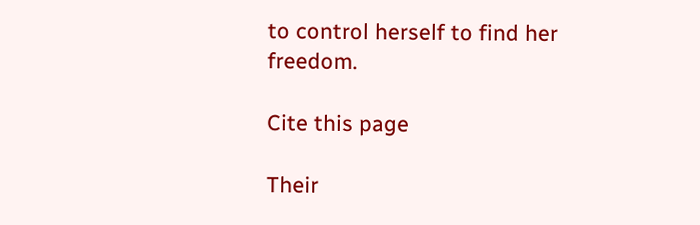to control herself to find her freedom.

Cite this page

Their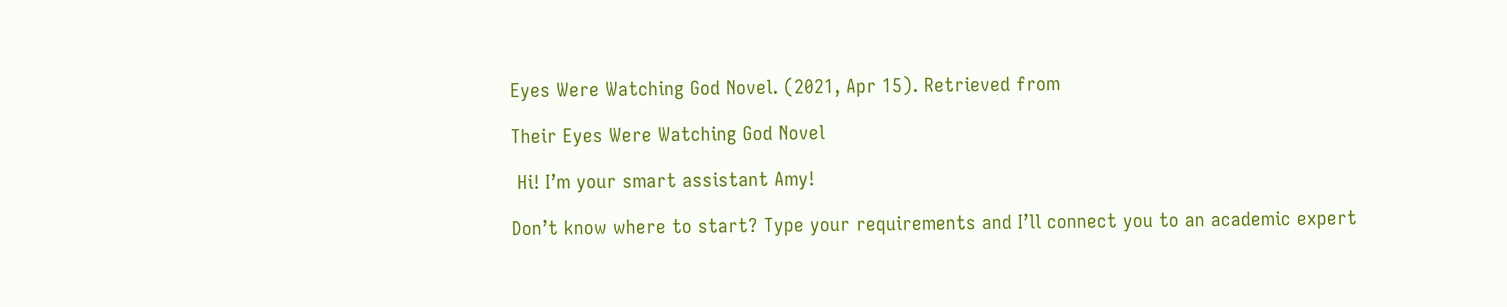Eyes Were Watching God Novel. (2021, Apr 15). Retrieved from

Their Eyes Were Watching God Novel

 Hi! I’m your smart assistant Amy!

Don’t know where to start? Type your requirements and I’ll connect you to an academic expert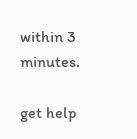within 3 minutes.

get help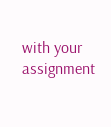with your assignment